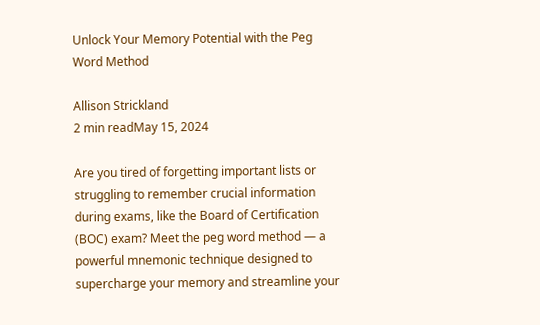Unlock Your Memory Potential with the Peg Word Method

Allison Strickland
2 min readMay 15, 2024

Are you tired of forgetting important lists or struggling to remember crucial information during exams, like the Board of Certification (BOC) exam? Meet the peg word method — a powerful mnemonic technique designed to supercharge your memory and streamline your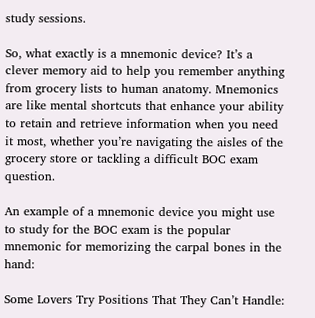study sessions.

So, what exactly is a mnemonic device? It’s a clever memory aid to help you remember anything from grocery lists to human anatomy. Mnemonics are like mental shortcuts that enhance your ability to retain and retrieve information when you need it most, whether you’re navigating the aisles of the grocery store or tackling a difficult BOC exam question.

An example of a mnemonic device you might use to study for the BOC exam is the popular mnemonic for memorizing the carpal bones in the hand:

Some Lovers Try Positions That They Can’t Handle: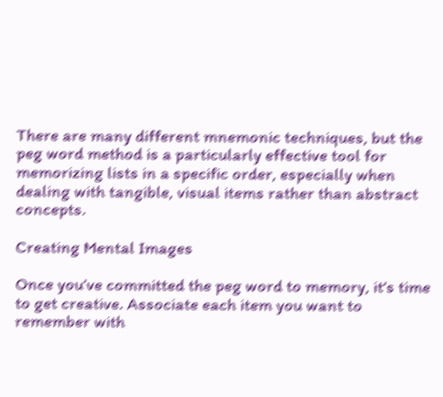There are many different mnemonic techniques, but the peg word method is a particularly effective tool for memorizing lists in a specific order, especially when dealing with tangible, visual items rather than abstract concepts.

Creating Mental Images

Once you’ve committed the peg word to memory, it’s time to get creative. Associate each item you want to remember with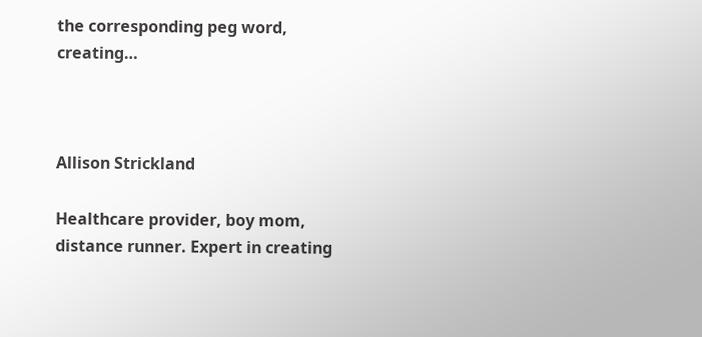the corresponding peg word, creating…



Allison Strickland

Healthcare provider, boy mom, distance runner. Expert in creating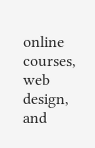online courses, web design, and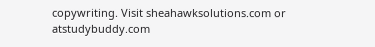copywriting. Visit sheahawksolutions.com or atstudybuddy.com